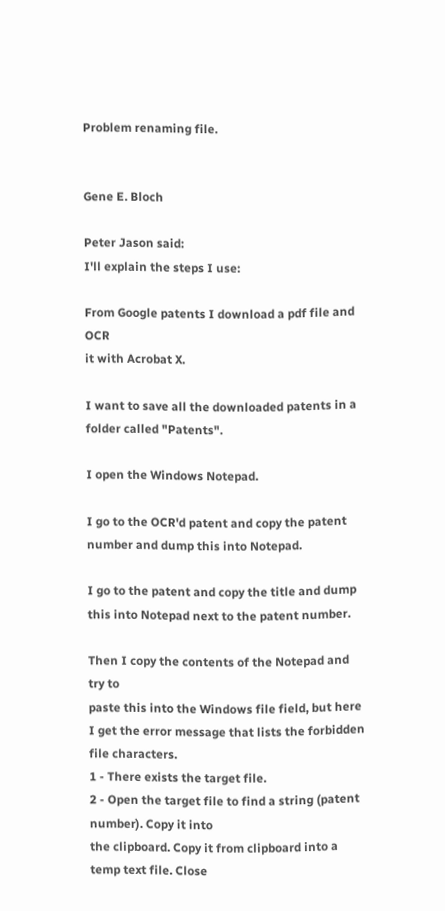Problem renaming file.


Gene E. Bloch

Peter Jason said:
I'll explain the steps I use:

From Google patents I download a pdf file and OCR
it with Acrobat X.

I want to save all the downloaded patents in a
folder called "Patents".

I open the Windows Notepad.

I go to the OCR'd patent and copy the patent
number and dump this into Notepad.

I go to the patent and copy the title and dump
this into Notepad next to the patent number.

Then I copy the contents of the Notepad and try to
paste this into the Windows file field, but here
I get the error message that lists the forbidden
file characters.
1 - There exists the target file.
2 - Open the target file to find a string (patent number). Copy it into
the clipboard. Copy it from clipboard into a temp text file. Close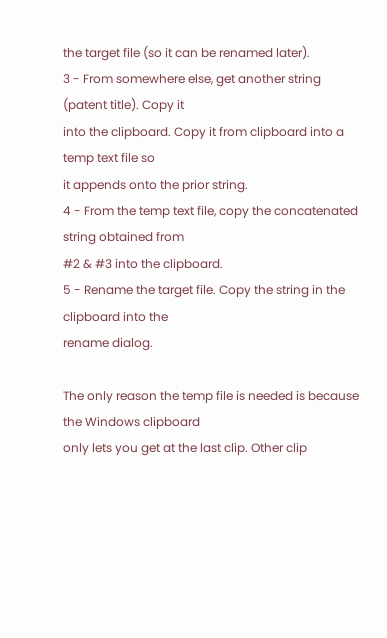the target file (so it can be renamed later).
3 - From somewhere else, get another string (patent title). Copy it
into the clipboard. Copy it from clipboard into a temp text file so
it appends onto the prior string.
4 - From the temp text file, copy the concatenated string obtained from
#2 & #3 into the clipboard.
5 - Rename the target file. Copy the string in the clipboard into the
rename dialog.

The only reason the temp file is needed is because the Windows clipboard
only lets you get at the last clip. Other clip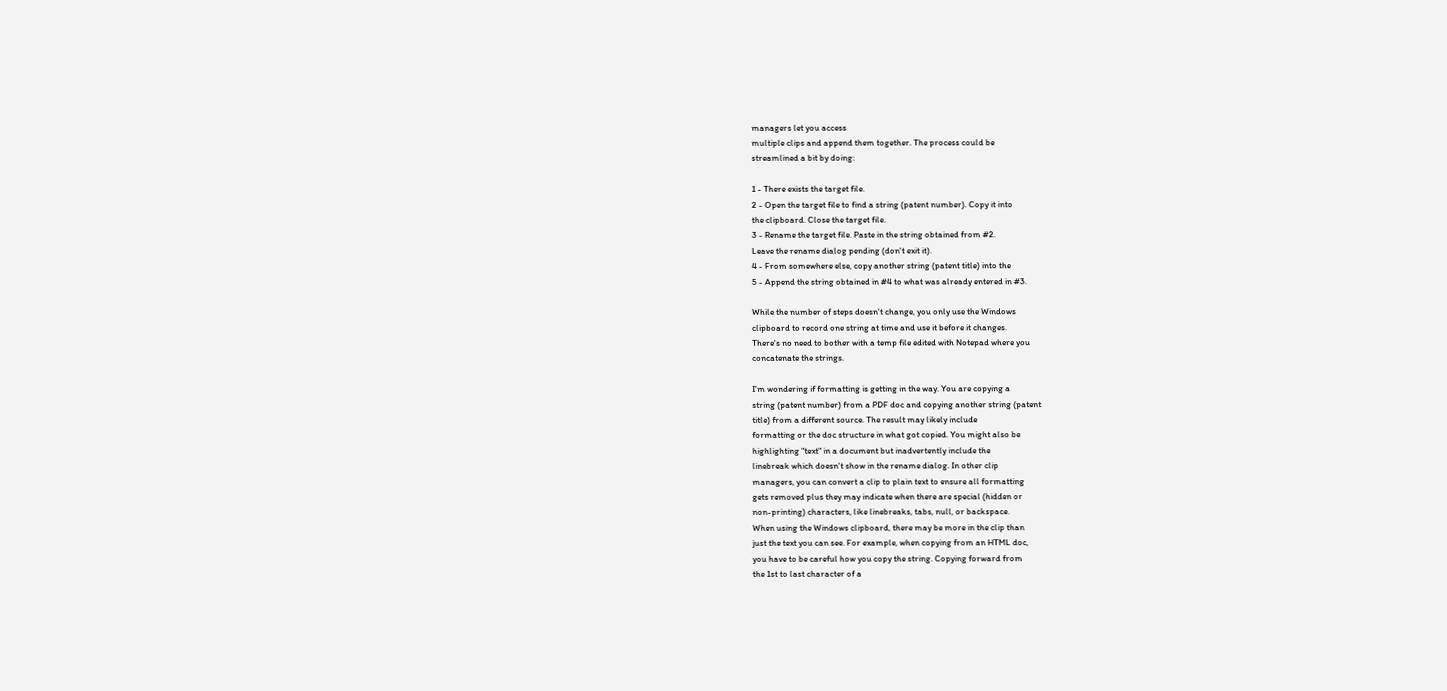managers let you access
multiple clips and append them together. The process could be
streamlined a bit by doing:

1 - There exists the target file.
2 - Open the target file to find a string (patent number). Copy it into
the clipboard. Close the target file.
3 - Rename the target file. Paste in the string obtained from #2.
Leave the rename dialog pending (don't exit it).
4 - From somewhere else, copy another string (patent title) into the
5 - Append the string obtained in #4 to what was already entered in #3.

While the number of steps doesn't change, you only use the Windows
clipboard to record one string at time and use it before it changes.
There's no need to bother with a temp file edited with Notepad where you
concatenate the strings.

I'm wondering if formatting is getting in the way. You are copying a
string (patent number) from a PDF doc and copying another string (patent
title) from a different source. The result may likely include
formatting or the doc structure in what got copied. You might also be
highlighting "text" in a document but inadvertently include the
linebreak which doesn't show in the rename dialog. In other clip
managers, you can convert a clip to plain text to ensure all formatting
gets removed plus they may indicate when there are special (hidden or
non-printing) characters, like linebreaks, tabs, null, or backspace.
When using the Windows clipboard, there may be more in the clip than
just the text you can see. For example, when copying from an HTML doc,
you have to be careful how you copy the string. Copying forward from
the 1st to last character of a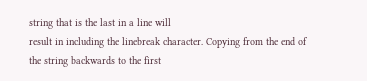string that is the last in a line will
result in including the linebreak character. Copying from the end of
the string backwards to the first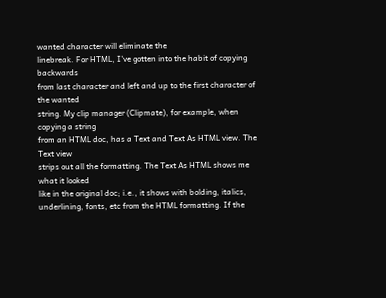wanted character will eliminate the
linebreak. For HTML, I've gotten into the habit of copying backwards
from last character and left and up to the first character of the wanted
string. My clip manager (Clipmate), for example, when copying a string
from an HTML doc, has a Text and Text As HTML view. The Text view
strips out all the formatting. The Text As HTML shows me what it looked
like in the original doc; i.e., it shows with bolding, italics,
underlining, fonts, etc from the HTML formatting. If the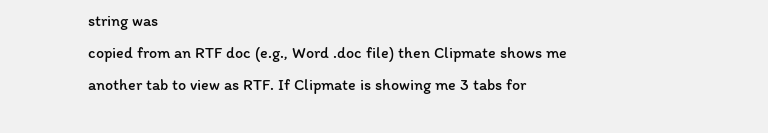string was
copied from an RTF doc (e.g., Word .doc file) then Clipmate shows me
another tab to view as RTF. If Clipmate is showing me 3 tabs for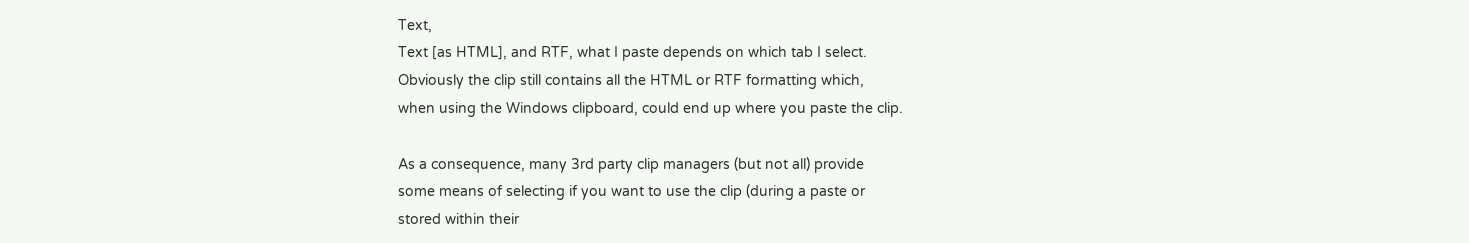Text,
Text [as HTML], and RTF, what I paste depends on which tab I select.
Obviously the clip still contains all the HTML or RTF formatting which,
when using the Windows clipboard, could end up where you paste the clip.

As a consequence, many 3rd party clip managers (but not all) provide
some means of selecting if you want to use the clip (during a paste or
stored within their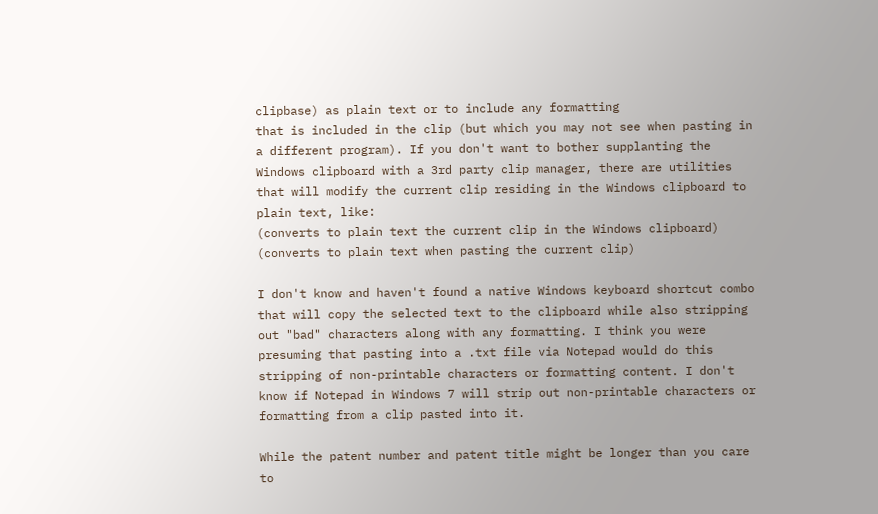clipbase) as plain text or to include any formatting
that is included in the clip (but which you may not see when pasting in
a different program). If you don't want to bother supplanting the
Windows clipboard with a 3rd party clip manager, there are utilities
that will modify the current clip residing in the Windows clipboard to
plain text, like:
(converts to plain text the current clip in the Windows clipboard)
(converts to plain text when pasting the current clip)

I don't know and haven't found a native Windows keyboard shortcut combo
that will copy the selected text to the clipboard while also stripping
out "bad" characters along with any formatting. I think you were
presuming that pasting into a .txt file via Notepad would do this
stripping of non-printable characters or formatting content. I don't
know if Notepad in Windows 7 will strip out non-printable characters or
formatting from a clip pasted into it.

While the patent number and patent title might be longer than you care
to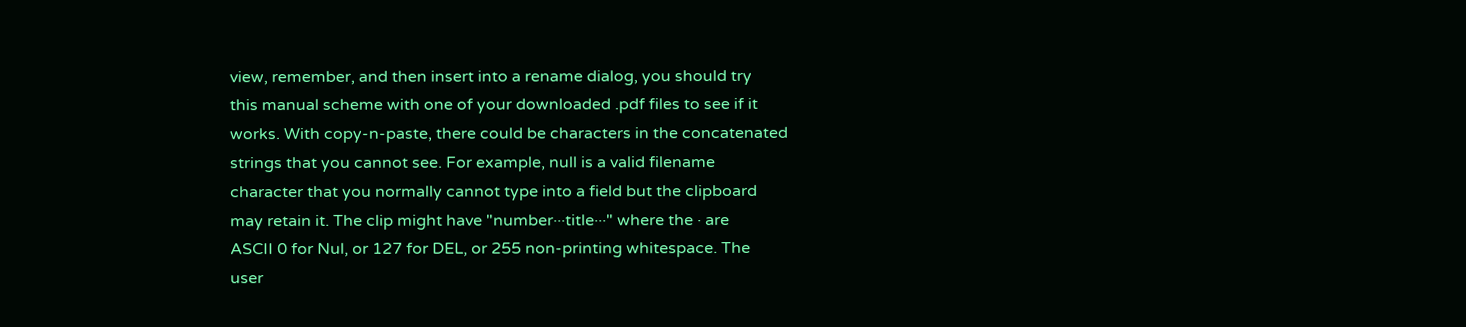view, remember, and then insert into a rename dialog, you should try
this manual scheme with one of your downloaded .pdf files to see if it
works. With copy-n-paste, there could be characters in the concatenated
strings that you cannot see. For example, null is a valid filename
character that you normally cannot type into a field but the clipboard
may retain it. The clip might have "number···title···" where the · are
ASCII 0 for Nul, or 127 for DEL, or 255 non-printing whitespace. The
user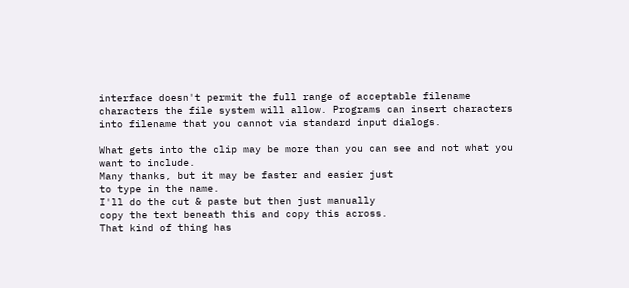interface doesn't permit the full range of acceptable filename
characters the file system will allow. Programs can insert characters
into filename that you cannot via standard input dialogs.

What gets into the clip may be more than you can see and not what you
want to include.
Many thanks, but it may be faster and easier just
to type in the name.
I'll do the cut & paste but then just manually
copy the text beneath this and copy this across.
That kind of thing has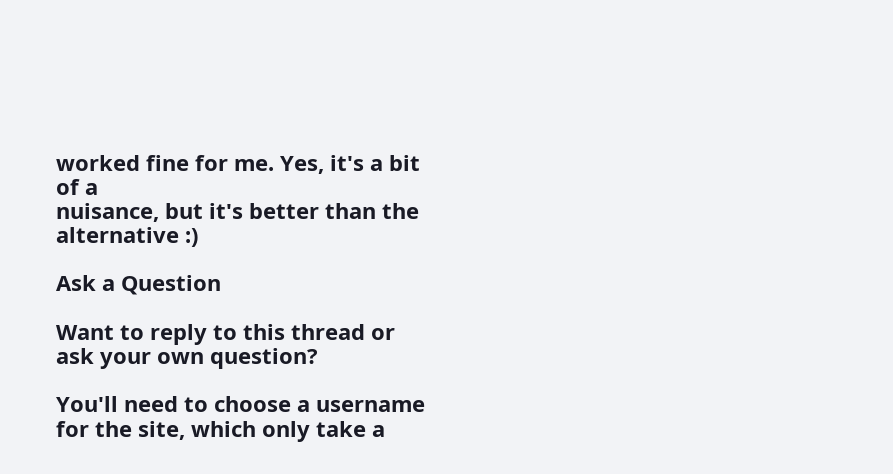worked fine for me. Yes, it's a bit of a
nuisance, but it's better than the alternative :)

Ask a Question

Want to reply to this thread or ask your own question?

You'll need to choose a username for the site, which only take a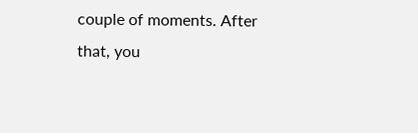couple of moments. After that, you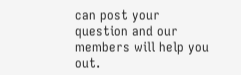can post your question and our members will help you out.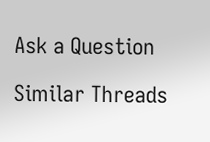Ask a Question

Similar Threads